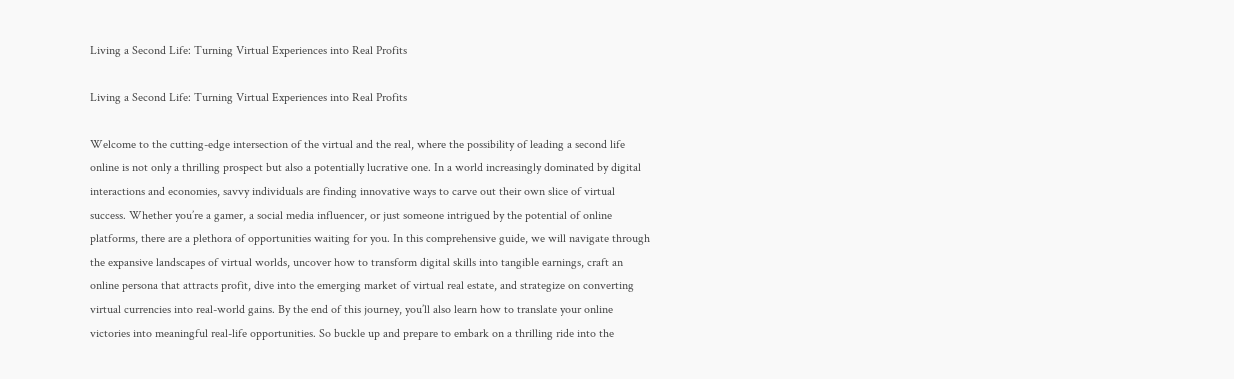Living a Second Life: Turning Virtual Experiences into Real Profits

Living a Second Life: Turning Virtual Experiences into Real Profits

Welcome to the cutting-edge intersection of the virtual and the real, where the possibility of leading a second life online is not only a thrilling prospect but also a potentially lucrative one. In a world increasingly dominated by digital interactions and economies, savvy individuals are finding innovative ways to carve out their own slice of virtual success. Whether you’re a gamer, a social media influencer, or just someone intrigued by the potential of online platforms, there are a plethora of opportunities waiting for you. In this comprehensive guide, we will navigate through the expansive landscapes of virtual worlds, uncover how to transform digital skills into tangible earnings, craft an online persona that attracts profit, dive into the emerging market of virtual real estate, and strategize on converting virtual currencies into real-world gains. By the end of this journey, you’ll also learn how to translate your online victories into meaningful real-life opportunities. So buckle up and prepare to embark on a thrilling ride into the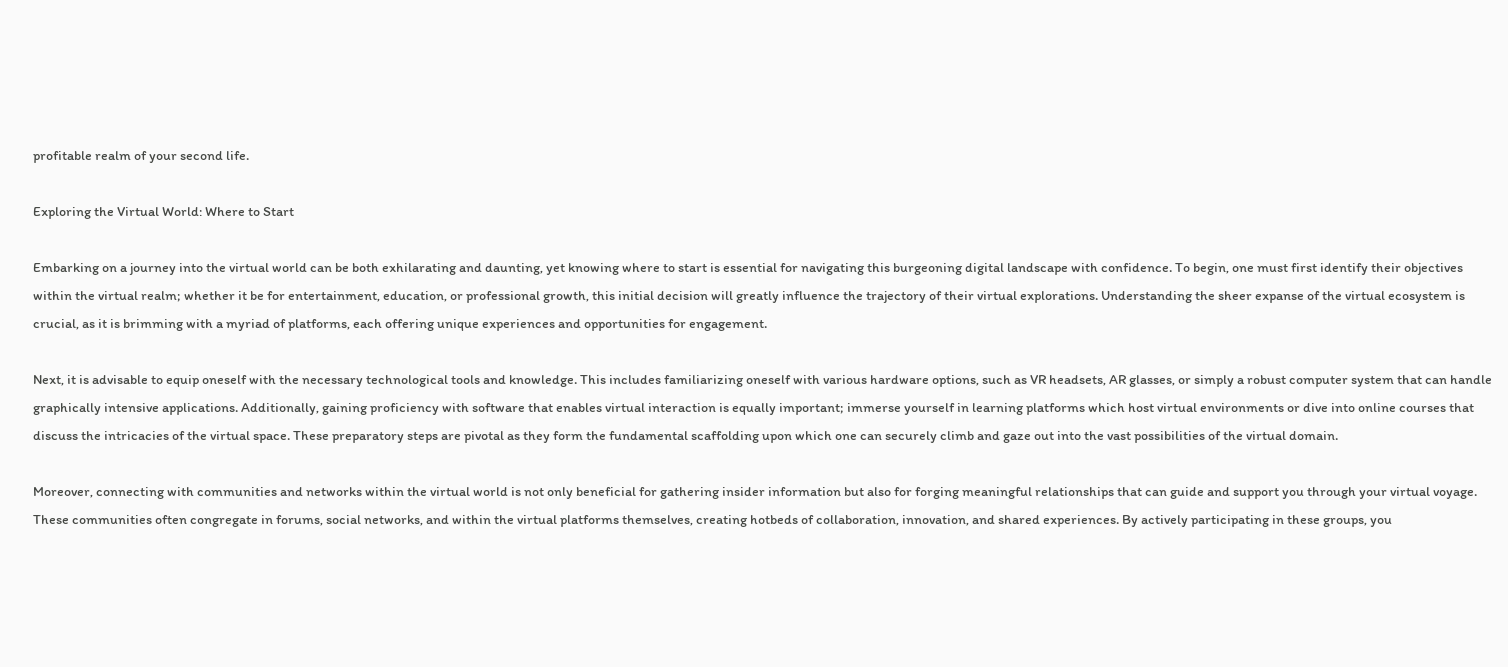profitable realm of your second life.

Exploring the Virtual World: Where to Start

Embarking on a journey into the virtual world can be both exhilarating and daunting, yet knowing where to start is essential for navigating this burgeoning digital landscape with confidence. To begin, one must first identify their objectives within the virtual realm; whether it be for entertainment, education, or professional growth, this initial decision will greatly influence the trajectory of their virtual explorations. Understanding the sheer expanse of the virtual ecosystem is crucial, as it is brimming with a myriad of platforms, each offering unique experiences and opportunities for engagement.

Next, it is advisable to equip oneself with the necessary technological tools and knowledge. This includes familiarizing oneself with various hardware options, such as VR headsets, AR glasses, or simply a robust computer system that can handle graphically intensive applications. Additionally, gaining proficiency with software that enables virtual interaction is equally important; immerse yourself in learning platforms which host virtual environments or dive into online courses that discuss the intricacies of the virtual space. These preparatory steps are pivotal as they form the fundamental scaffolding upon which one can securely climb and gaze out into the vast possibilities of the virtual domain.

Moreover, connecting with communities and networks within the virtual world is not only beneficial for gathering insider information but also for forging meaningful relationships that can guide and support you through your virtual voyage. These communities often congregate in forums, social networks, and within the virtual platforms themselves, creating hotbeds of collaboration, innovation, and shared experiences. By actively participating in these groups, you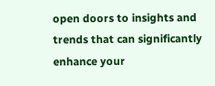open doors to insights and trends that can significantly enhance your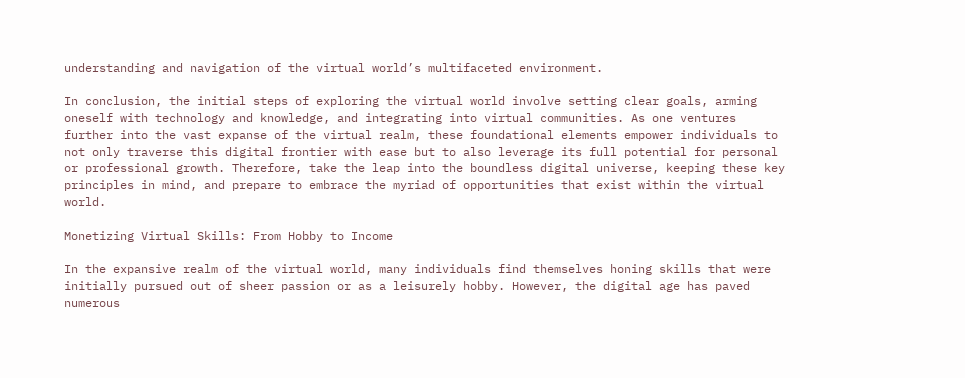understanding and navigation of the virtual world’s multifaceted environment.

In conclusion, the initial steps of exploring the virtual world involve setting clear goals, arming oneself with technology and knowledge, and integrating into virtual communities. As one ventures further into the vast expanse of the virtual realm, these foundational elements empower individuals to not only traverse this digital frontier with ease but to also leverage its full potential for personal or professional growth. Therefore, take the leap into the boundless digital universe, keeping these key principles in mind, and prepare to embrace the myriad of opportunities that exist within the virtual world.

Monetizing Virtual Skills: From Hobby to Income

In the expansive realm of the virtual world, many individuals find themselves honing skills that were initially pursued out of sheer passion or as a leisurely hobby. However, the digital age has paved numerous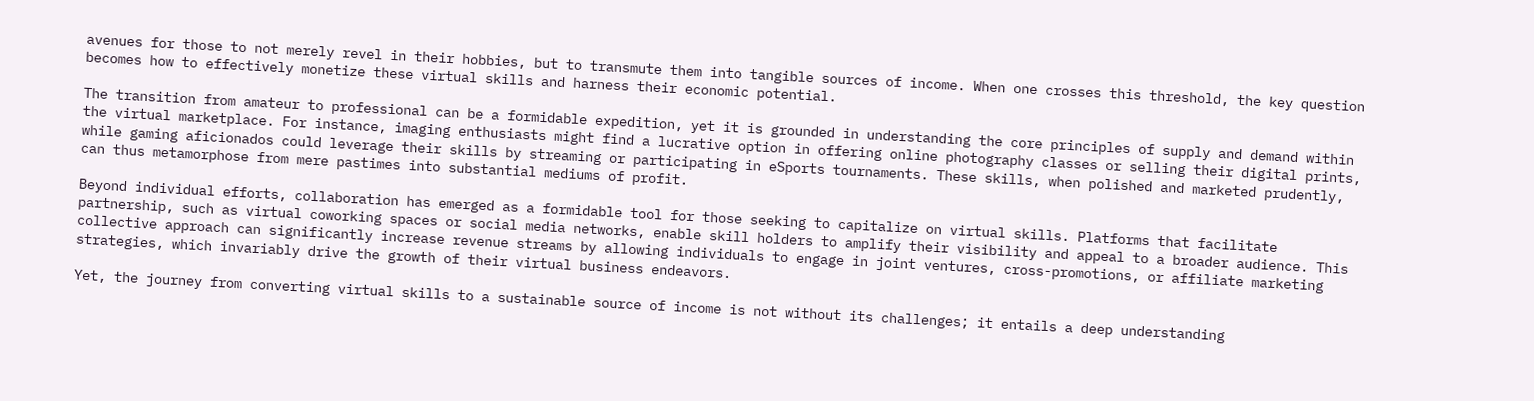avenues for those to not merely revel in their hobbies, but to transmute them into tangible sources of income. When one crosses this threshold, the key question becomes how to effectively monetize these virtual skills and harness their economic potential.

The transition from amateur to professional can be a formidable expedition, yet it is grounded in understanding the core principles of supply and demand within the virtual marketplace. For instance, imaging enthusiasts might find a lucrative option in offering online photography classes or selling their digital prints, while gaming aficionados could leverage their skills by streaming or participating in eSports tournaments. These skills, when polished and marketed prudently, can thus metamorphose from mere pastimes into substantial mediums of profit.

Beyond individual efforts, collaboration has emerged as a formidable tool for those seeking to capitalize on virtual skills. Platforms that facilitate partnership, such as virtual coworking spaces or social media networks, enable skill holders to amplify their visibility and appeal to a broader audience. This collective approach can significantly increase revenue streams by allowing individuals to engage in joint ventures, cross-promotions, or affiliate marketing strategies, which invariably drive the growth of their virtual business endeavors.

Yet, the journey from converting virtual skills to a sustainable source of income is not without its challenges; it entails a deep understanding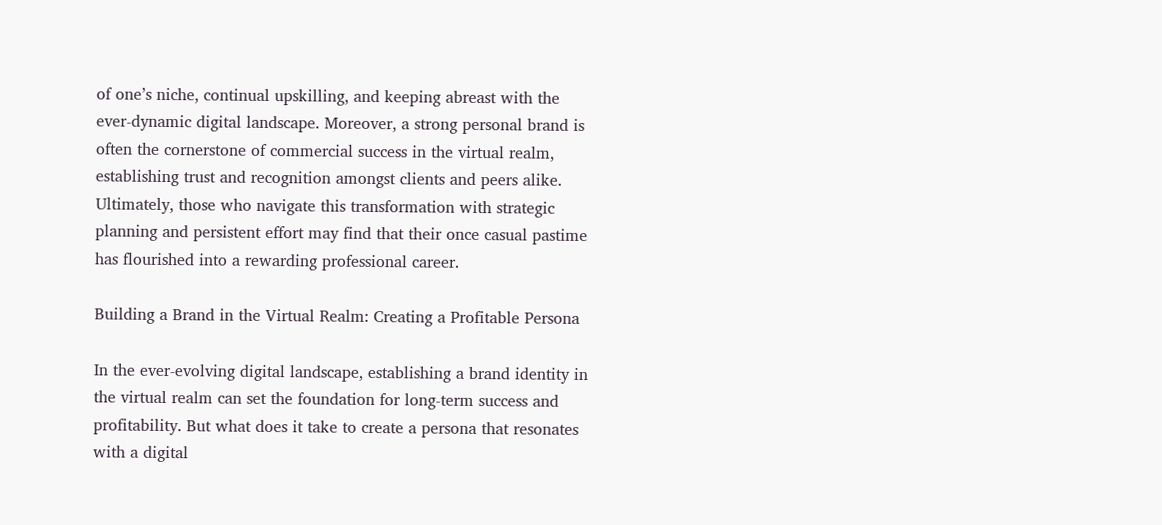of one’s niche, continual upskilling, and keeping abreast with the ever-dynamic digital landscape. Moreover, a strong personal brand is often the cornerstone of commercial success in the virtual realm, establishing trust and recognition amongst clients and peers alike. Ultimately, those who navigate this transformation with strategic planning and persistent effort may find that their once casual pastime has flourished into a rewarding professional career.

Building a Brand in the Virtual Realm: Creating a Profitable Persona

In the ever-evolving digital landscape, establishing a brand identity in the virtual realm can set the foundation for long-term success and profitability. But what does it take to create a persona that resonates with a digital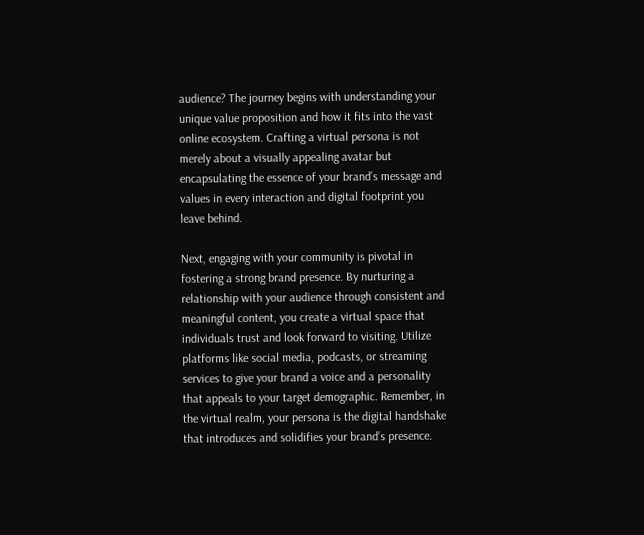audience? The journey begins with understanding your unique value proposition and how it fits into the vast online ecosystem. Crafting a virtual persona is not merely about a visually appealing avatar but encapsulating the essence of your brand’s message and values in every interaction and digital footprint you leave behind.

Next, engaging with your community is pivotal in fostering a strong brand presence. By nurturing a relationship with your audience through consistent and meaningful content, you create a virtual space that individuals trust and look forward to visiting. Utilize platforms like social media, podcasts, or streaming services to give your brand a voice and a personality that appeals to your target demographic. Remember, in the virtual realm, your persona is the digital handshake that introduces and solidifies your brand’s presence.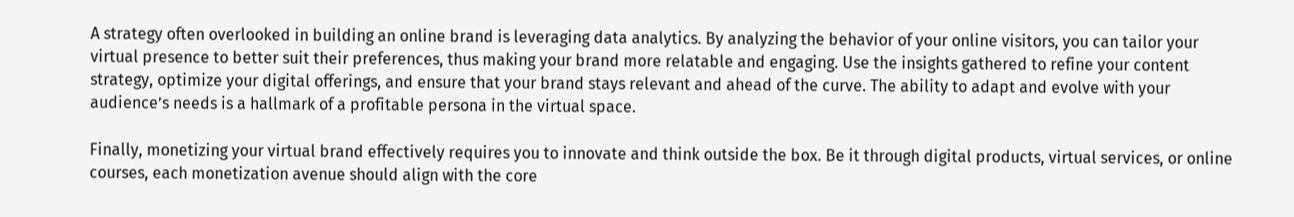A strategy often overlooked in building an online brand is leveraging data analytics. By analyzing the behavior of your online visitors, you can tailor your virtual presence to better suit their preferences, thus making your brand more relatable and engaging. Use the insights gathered to refine your content strategy, optimize your digital offerings, and ensure that your brand stays relevant and ahead of the curve. The ability to adapt and evolve with your audience’s needs is a hallmark of a profitable persona in the virtual space.

Finally, monetizing your virtual brand effectively requires you to innovate and think outside the box. Be it through digital products, virtual services, or online courses, each monetization avenue should align with the core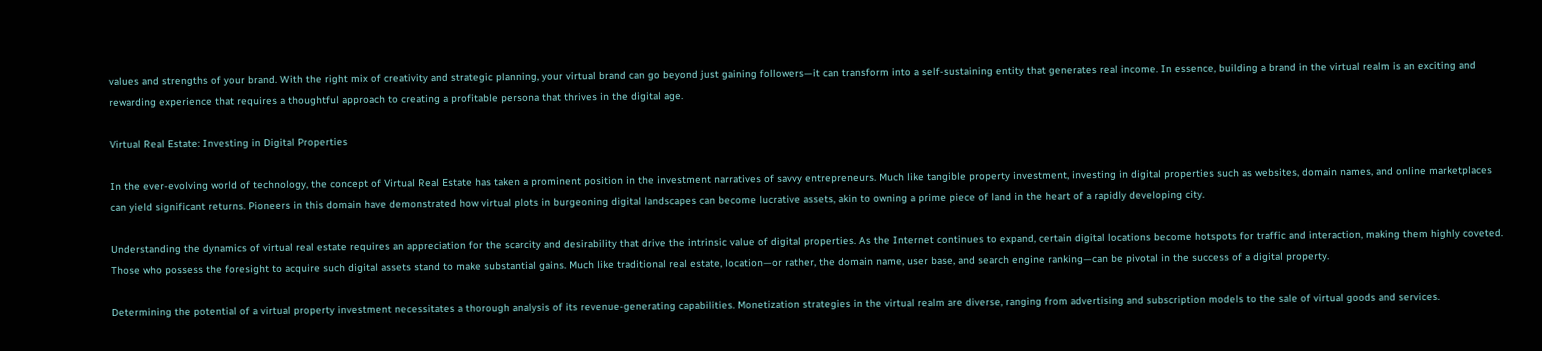values and strengths of your brand. With the right mix of creativity and strategic planning, your virtual brand can go beyond just gaining followers—it can transform into a self-sustaining entity that generates real income. In essence, building a brand in the virtual realm is an exciting and rewarding experience that requires a thoughtful approach to creating a profitable persona that thrives in the digital age.

Virtual Real Estate: Investing in Digital Properties

In the ever-evolving world of technology, the concept of Virtual Real Estate has taken a prominent position in the investment narratives of savvy entrepreneurs. Much like tangible property investment, investing in digital properties such as websites, domain names, and online marketplaces can yield significant returns. Pioneers in this domain have demonstrated how virtual plots in burgeoning digital landscapes can become lucrative assets, akin to owning a prime piece of land in the heart of a rapidly developing city.

Understanding the dynamics of virtual real estate requires an appreciation for the scarcity and desirability that drive the intrinsic value of digital properties. As the Internet continues to expand, certain digital locations become hotspots for traffic and interaction, making them highly coveted. Those who possess the foresight to acquire such digital assets stand to make substantial gains. Much like traditional real estate, location—or rather, the domain name, user base, and search engine ranking—can be pivotal in the success of a digital property.

Determining the potential of a virtual property investment necessitates a thorough analysis of its revenue-generating capabilities. Monetization strategies in the virtual realm are diverse, ranging from advertising and subscription models to the sale of virtual goods and services.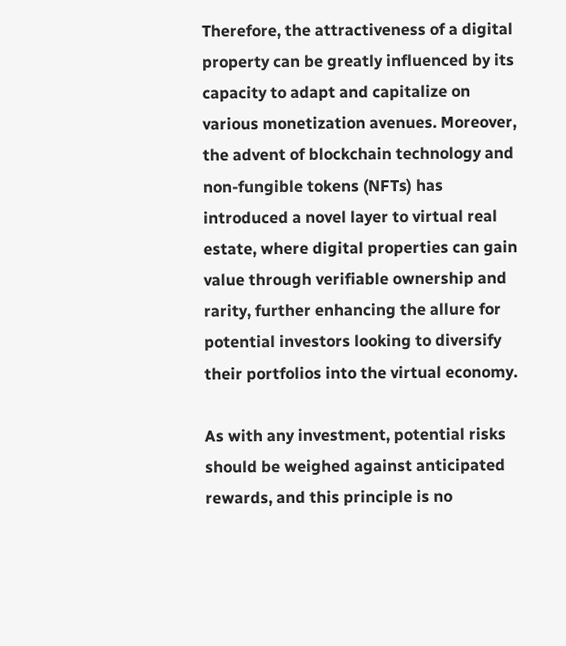Therefore, the attractiveness of a digital property can be greatly influenced by its capacity to adapt and capitalize on various monetization avenues. Moreover, the advent of blockchain technology and non-fungible tokens (NFTs) has introduced a novel layer to virtual real estate, where digital properties can gain value through verifiable ownership and rarity, further enhancing the allure for potential investors looking to diversify their portfolios into the virtual economy.

As with any investment, potential risks should be weighed against anticipated rewards, and this principle is no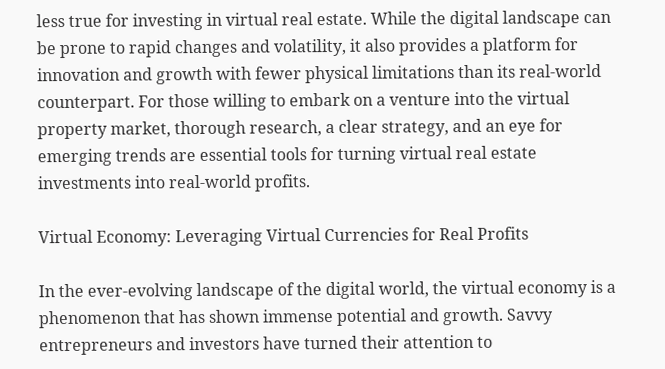less true for investing in virtual real estate. While the digital landscape can be prone to rapid changes and volatility, it also provides a platform for innovation and growth with fewer physical limitations than its real-world counterpart. For those willing to embark on a venture into the virtual property market, thorough research, a clear strategy, and an eye for emerging trends are essential tools for turning virtual real estate investments into real-world profits.

Virtual Economy: Leveraging Virtual Currencies for Real Profits

In the ever-evolving landscape of the digital world, the virtual economy is a phenomenon that has shown immense potential and growth. Savvy entrepreneurs and investors have turned their attention to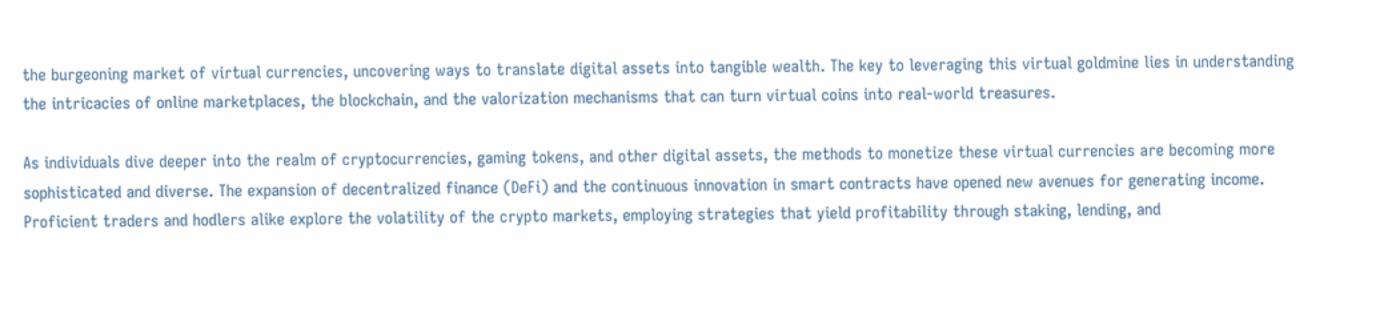the burgeoning market of virtual currencies, uncovering ways to translate digital assets into tangible wealth. The key to leveraging this virtual goldmine lies in understanding the intricacies of online marketplaces, the blockchain, and the valorization mechanisms that can turn virtual coins into real-world treasures.

As individuals dive deeper into the realm of cryptocurrencies, gaming tokens, and other digital assets, the methods to monetize these virtual currencies are becoming more sophisticated and diverse. The expansion of decentralized finance (DeFi) and the continuous innovation in smart contracts have opened new avenues for generating income. Proficient traders and hodlers alike explore the volatility of the crypto markets, employing strategies that yield profitability through staking, lending, and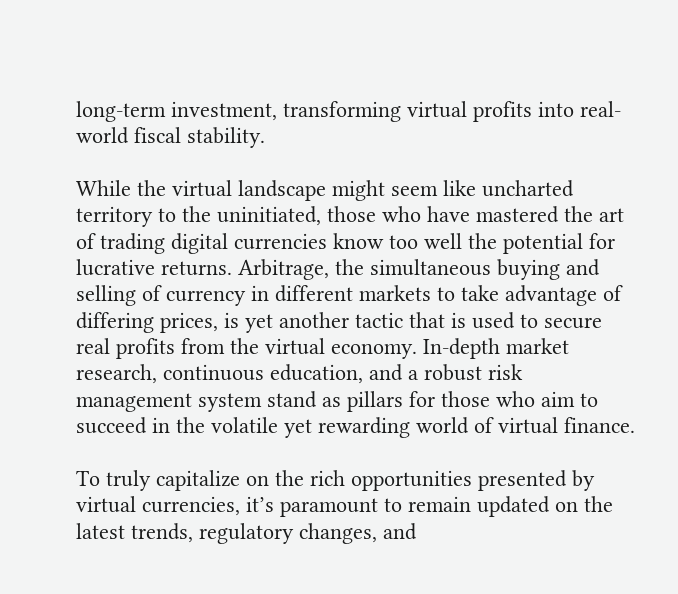long-term investment, transforming virtual profits into real-world fiscal stability.

While the virtual landscape might seem like uncharted territory to the uninitiated, those who have mastered the art of trading digital currencies know too well the potential for lucrative returns. Arbitrage, the simultaneous buying and selling of currency in different markets to take advantage of differing prices, is yet another tactic that is used to secure real profits from the virtual economy. In-depth market research, continuous education, and a robust risk management system stand as pillars for those who aim to succeed in the volatile yet rewarding world of virtual finance.

To truly capitalize on the rich opportunities presented by virtual currencies, it’s paramount to remain updated on the latest trends, regulatory changes, and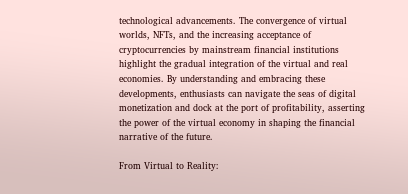technological advancements. The convergence of virtual worlds, NFTs, and the increasing acceptance of cryptocurrencies by mainstream financial institutions highlight the gradual integration of the virtual and real economies. By understanding and embracing these developments, enthusiasts can navigate the seas of digital monetization and dock at the port of profitability, asserting the power of the virtual economy in shaping the financial narrative of the future.

From Virtual to Reality: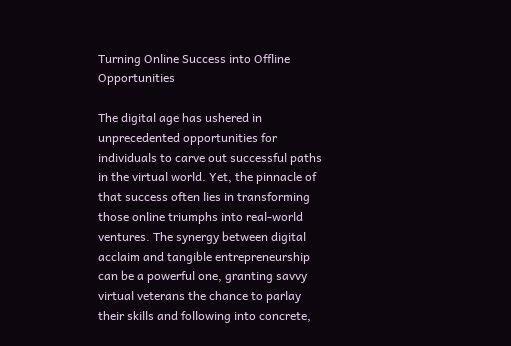Turning Online Success into Offline Opportunities

The digital age has ushered in unprecedented opportunities for individuals to carve out successful paths in the virtual world. Yet, the pinnacle of that success often lies in transforming those online triumphs into real-world ventures. The synergy between digital acclaim and tangible entrepreneurship can be a powerful one, granting savvy virtual veterans the chance to parlay their skills and following into concrete,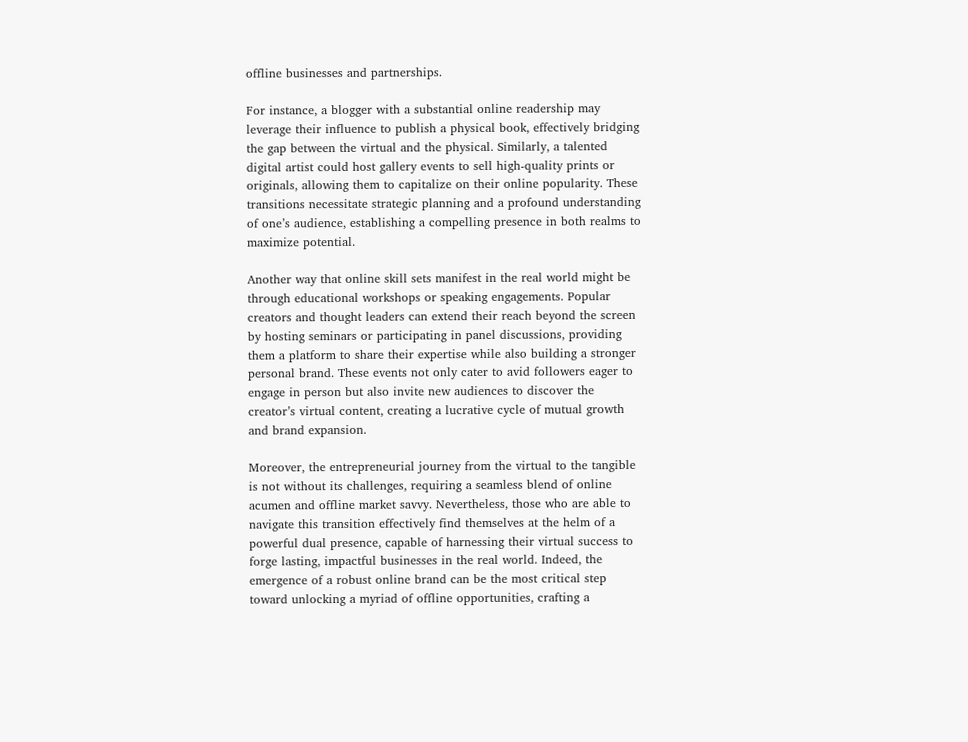offline businesses and partnerships.

For instance, a blogger with a substantial online readership may leverage their influence to publish a physical book, effectively bridging the gap between the virtual and the physical. Similarly, a talented digital artist could host gallery events to sell high-quality prints or originals, allowing them to capitalize on their online popularity. These transitions necessitate strategic planning and a profound understanding of one’s audience, establishing a compelling presence in both realms to maximize potential.

Another way that online skill sets manifest in the real world might be through educational workshops or speaking engagements. Popular creators and thought leaders can extend their reach beyond the screen by hosting seminars or participating in panel discussions, providing them a platform to share their expertise while also building a stronger personal brand. These events not only cater to avid followers eager to engage in person but also invite new audiences to discover the creator’s virtual content, creating a lucrative cycle of mutual growth and brand expansion.

Moreover, the entrepreneurial journey from the virtual to the tangible is not without its challenges, requiring a seamless blend of online acumen and offline market savvy. Nevertheless, those who are able to navigate this transition effectively find themselves at the helm of a powerful dual presence, capable of harnessing their virtual success to forge lasting, impactful businesses in the real world. Indeed, the emergence of a robust online brand can be the most critical step toward unlocking a myriad of offline opportunities, crafting a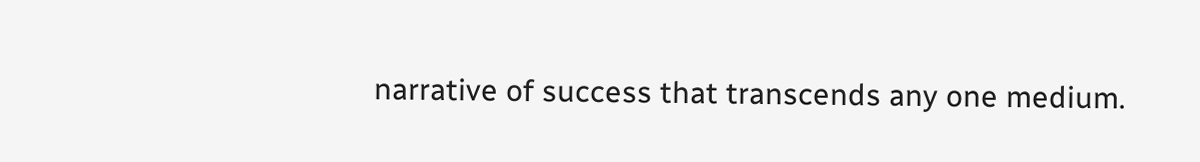narrative of success that transcends any one medium.